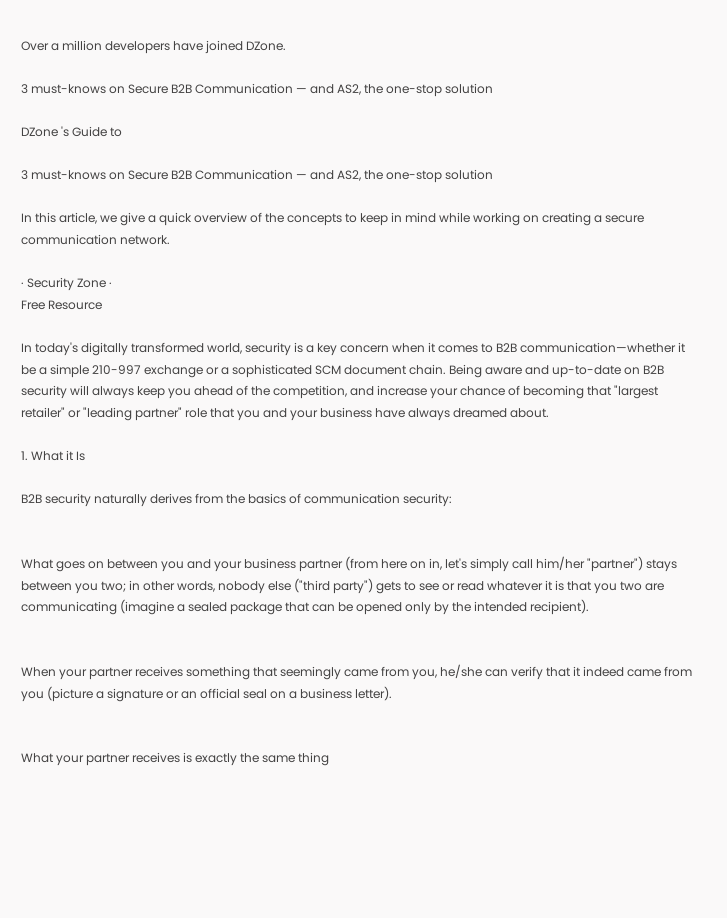Over a million developers have joined DZone.

3 must-knows on Secure B2B Communication — and AS2, the one-stop solution

DZone 's Guide to

3 must-knows on Secure B2B Communication — and AS2, the one-stop solution

In this article, we give a quick overview of the concepts to keep in mind while working on creating a secure communication network.

· Security Zone ·
Free Resource

In today's digitally transformed world, security is a key concern when it comes to B2B communication—whether it be a simple 210-997 exchange or a sophisticated SCM document chain. Being aware and up-to-date on B2B security will always keep you ahead of the competition, and increase your chance of becoming that "largest retailer" or "leading partner" role that you and your business have always dreamed about.

1. What it Is

B2B security naturally derives from the basics of communication security:


What goes on between you and your business partner (from here on in, let's simply call him/her "partner") stays between you two; in other words, nobody else ("third party") gets to see or read whatever it is that you two are communicating (imagine a sealed package that can be opened only by the intended recipient).


When your partner receives something that seemingly came from you, he/she can verify that it indeed came from you (picture a signature or an official seal on a business letter).


What your partner receives is exactly the same thing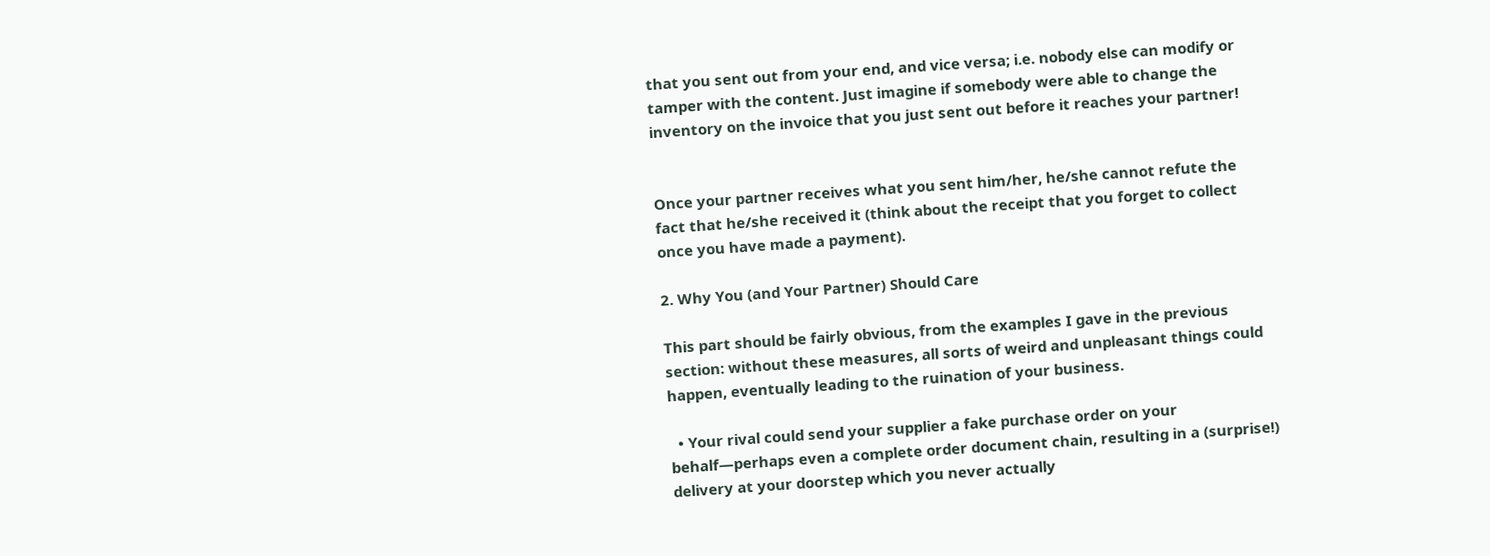that you sent out from your end, and vice versa; i.e. nobody else can modify or tamper with the content. Just imagine if somebody were able to change the inventory on the invoice that you just sent out before it reaches your partner!


Once your partner receives what you sent him/her, he/she cannot refute the fact that he/she received it (think about the receipt that you forget to collect once you have made a payment).

2. Why You (and Your Partner) Should Care

This part should be fairly obvious, from the examples I gave in the previous section: without these measures, all sorts of weird and unpleasant things could happen, eventually leading to the ruination of your business.

  • Your rival could send your supplier a fake purchase order on your behalf—perhaps even a complete order document chain, resulting in a (surprise!) delivery at your doorstep which you never actually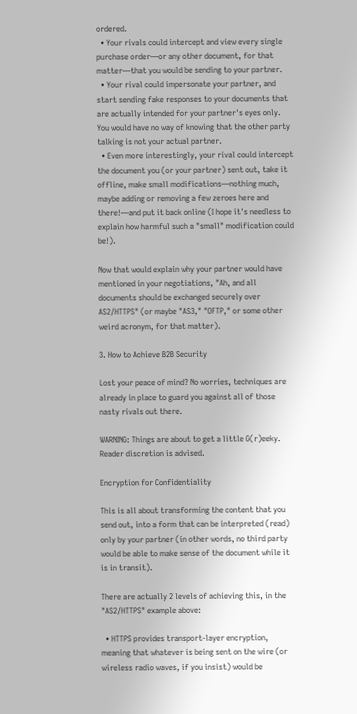ordered.
  • Your rivals could intercept and view every single purchase order—or any other document, for that matter—that you would be sending to your partner.
  • Your rival could impersonate your partner, and start sending fake responses to your documents that are actually intended for your partner's eyes only. You would have no way of knowing that the other party talking is not your actual partner.
  • Even more interestingly, your rival could intercept the document you (or your partner) sent out, take it offline, make small modifications—nothing much, maybe adding or removing a few zeroes here and there!—and put it back online (I hope it's needless to explain how harmful such a "small" modification could be!).

Now that would explain why your partner would have mentioned in your negotiations, "Ah, and all documents should be exchanged securely over AS2/HTTPS" (or maybe "AS3," "OFTP," or some other weird acronym, for that matter).

3. How to Achieve B2B Security

Lost your peace of mind? No worries, techniques are already in place to guard you against all of those nasty rivals out there.

WARNING: Things are about to get a little G(r)eeky. Reader discretion is advised.

Encryption for Confidentiality

This is all about transforming the content that you send out, into a form that can be interpreted (read) only by your partner (in other words, no third party would be able to make sense of the document while it is in transit).

There are actually 2 levels of achieving this, in the "AS2/HTTPS" example above:

  • HTTPS provides transport-layer encryption, meaning that whatever is being sent on the wire (or wireless radio waves, if you insist) would be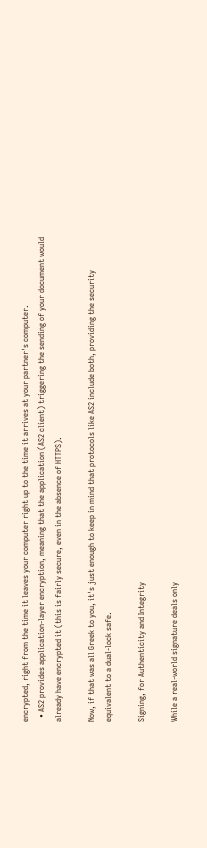encrypted, right from the time it leaves your computer right up to the time it arrives at your partner's computer.
  • AS2 provides application-layer encryption, meaning that the application (AS2 client) triggering the sending of your document would already have encrypted it (this is fairly secure, even in the absence of HTTPS).

Now, if that was all Greek to you, it's just enough to keep in mind that protocols like AS2 include both, providing the security equivalent to a dual-lock safe.

Signing, for Authenticity and Integrity

While a real-world signature deals only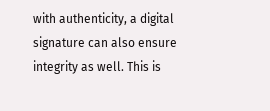with authenticity, a digital signature can also ensure integrity as well. This is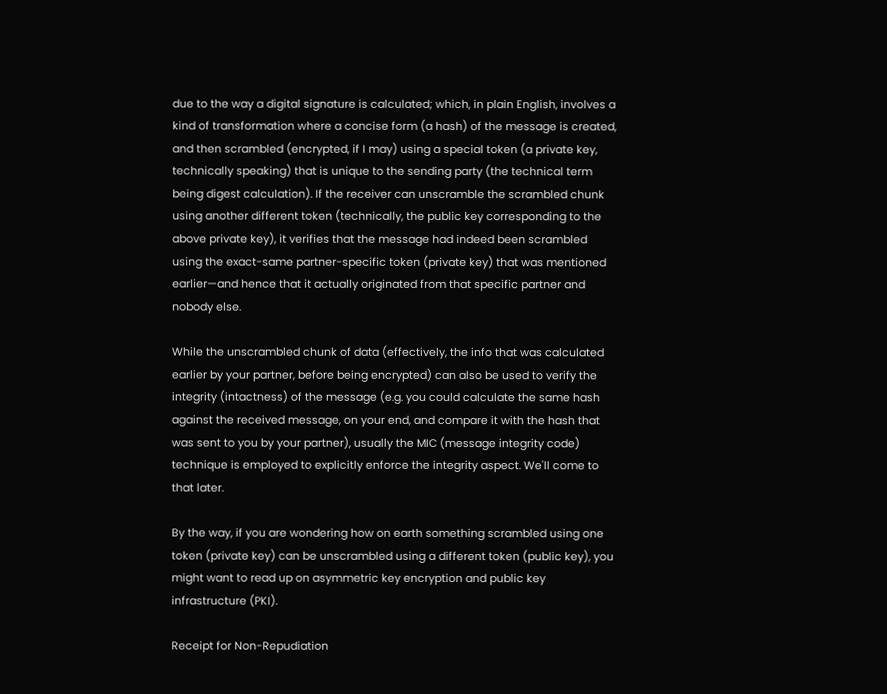due to the way a digital signature is calculated; which, in plain English, involves a kind of transformation where a concise form (a hash) of the message is created, and then scrambled (encrypted, if I may) using a special token (a private key, technically speaking) that is unique to the sending party (the technical term being digest calculation). If the receiver can unscramble the scrambled chunk using another different token (technically, the public key corresponding to the above private key), it verifies that the message had indeed been scrambled using the exact-same partner-specific token (private key) that was mentioned earlier—and hence that it actually originated from that specific partner and nobody else.

While the unscrambled chunk of data (effectively, the info that was calculated earlier by your partner, before being encrypted) can also be used to verify the integrity (intactness) of the message (e.g. you could calculate the same hash against the received message, on your end, and compare it with the hash that was sent to you by your partner), usually the MIC (message integrity code) technique is employed to explicitly enforce the integrity aspect. We'll come to that later.

By the way, if you are wondering how on earth something scrambled using one token (private key) can be unscrambled using a different token (public key), you might want to read up on asymmetric key encryption and public key infrastructure (PKI).

Receipt for Non-Repudiation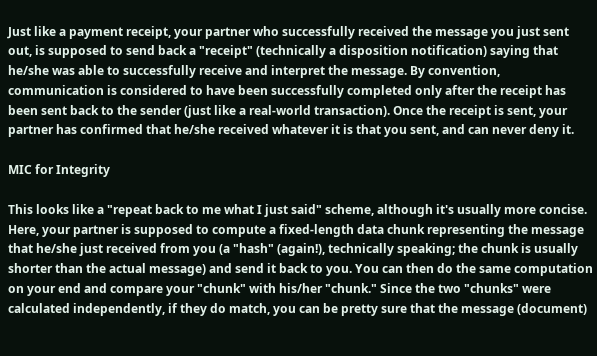Just like a payment receipt, your partner who successfully received the message you just sent out, is supposed to send back a "receipt" (technically a disposition notification) saying that he/she was able to successfully receive and interpret the message. By convention, communication is considered to have been successfully completed only after the receipt has been sent back to the sender (just like a real-world transaction). Once the receipt is sent, your partner has confirmed that he/she received whatever it is that you sent, and can never deny it.

MIC for Integrity

This looks like a "repeat back to me what I just said" scheme, although it's usually more concise. Here, your partner is supposed to compute a fixed-length data chunk representing the message that he/she just received from you (a "hash" (again!), technically speaking; the chunk is usually shorter than the actual message) and send it back to you. You can then do the same computation on your end and compare your "chunk" with his/her "chunk." Since the two "chunks" were calculated independently, if they do match, you can be pretty sure that the message (document)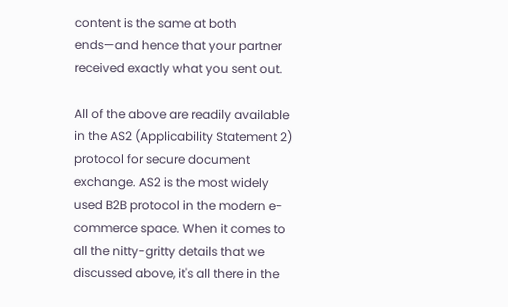content is the same at both ends—and hence that your partner received exactly what you sent out.

All of the above are readily available in the AS2 (Applicability Statement 2) protocol for secure document exchange. AS2 is the most widely used B2B protocol in the modern e-commerce space. When it comes to all the nitty-gritty details that we discussed above, it's all there in the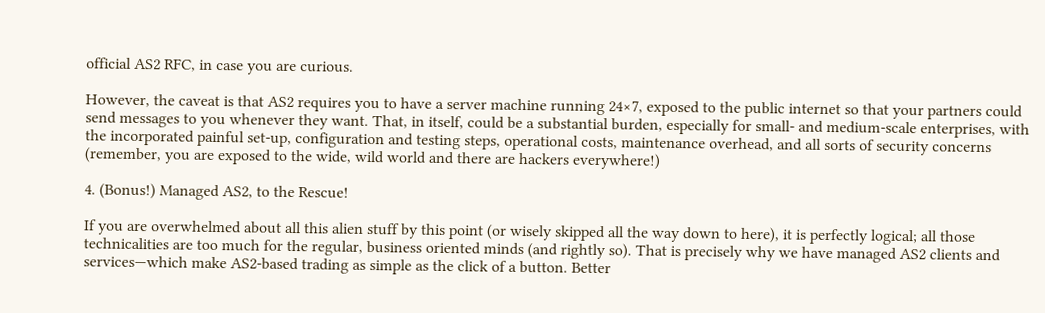official AS2 RFC, in case you are curious.

However, the caveat is that AS2 requires you to have a server machine running 24×7, exposed to the public internet so that your partners could send messages to you whenever they want. That, in itself, could be a substantial burden, especially for small- and medium-scale enterprises, with the incorporated painful set-up, configuration and testing steps, operational costs, maintenance overhead, and all sorts of security concerns (remember, you are exposed to the wide, wild world and there are hackers everywhere!)

4. (Bonus!) Managed AS2, to the Rescue!

If you are overwhelmed about all this alien stuff by this point (or wisely skipped all the way down to here), it is perfectly logical; all those technicalities are too much for the regular, business oriented minds (and rightly so). That is precisely why we have managed AS2 clients and services—which make AS2-based trading as simple as the click of a button. Better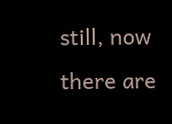still, now there are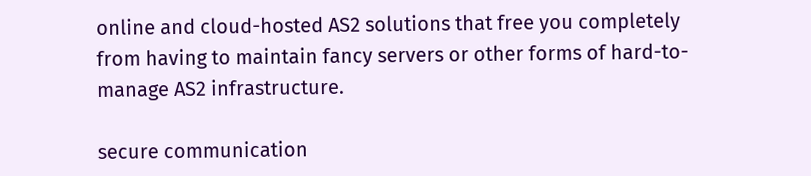online and cloud-hosted AS2 solutions that free you completely from having to maintain fancy servers or other forms of hard-to-manage AS2 infrastructure.

secure communication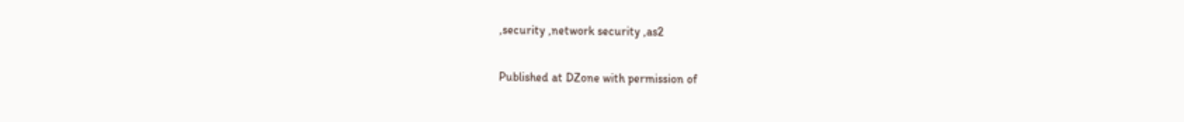,security ,network security ,as2

Published at DZone with permission of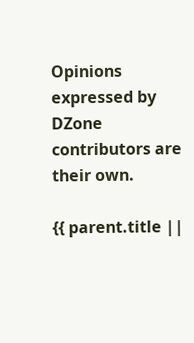Opinions expressed by DZone contributors are their own.

{{ parent.title ||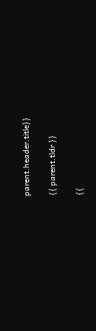parent.header.title}}

{{ parent.tldr }}

{{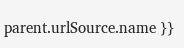parent.urlSource.name }}